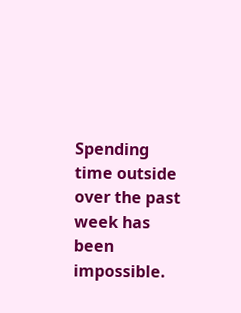Spending time outside over the past week has been impossible.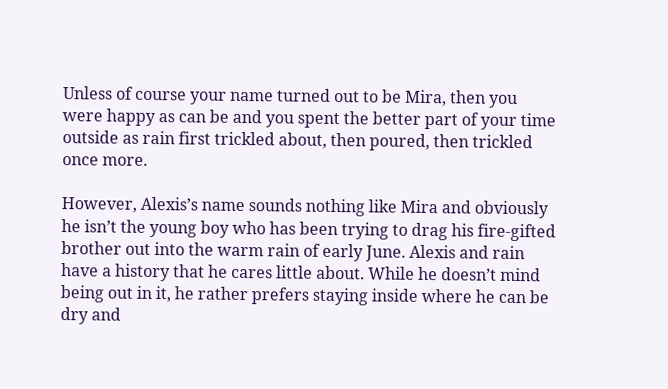Unless of course your name turned out to be Mira, then you were happy as can be and you spent the better part of your time outside as rain first trickled about, then poured, then trickled once more.

However, Alexis’s name sounds nothing like Mira and obviously he isn’t the young boy who has been trying to drag his fire-gifted brother out into the warm rain of early June. Alexis and rain have a history that he cares little about. While he doesn’t mind being out in it, he rather prefers staying inside where he can be dry and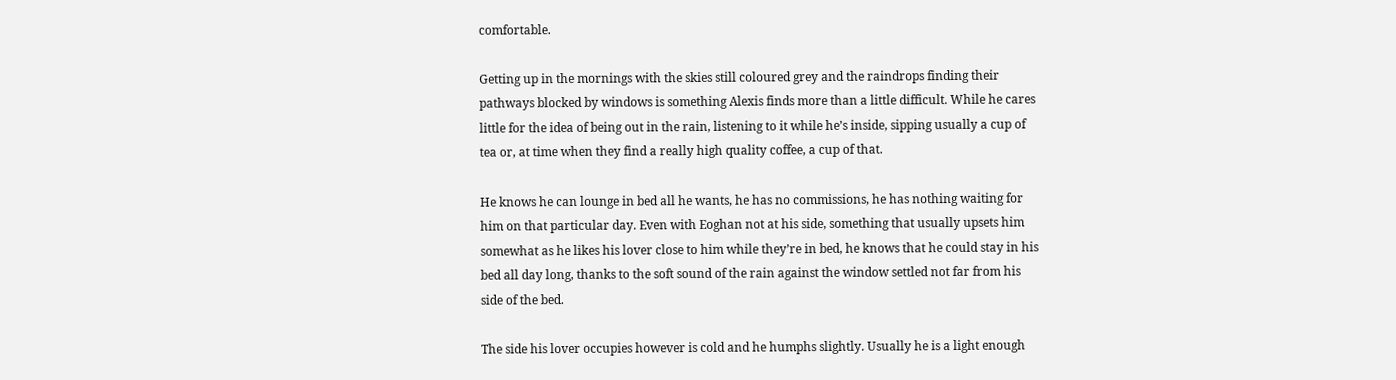comfortable.

Getting up in the mornings with the skies still coloured grey and the raindrops finding their pathways blocked by windows is something Alexis finds more than a little difficult. While he cares little for the idea of being out in the rain, listening to it while he’s inside, sipping usually a cup of tea or, at time when they find a really high quality coffee, a cup of that.

He knows he can lounge in bed all he wants, he has no commissions, he has nothing waiting for him on that particular day. Even with Eoghan not at his side, something that usually upsets him somewhat as he likes his lover close to him while they’re in bed, he knows that he could stay in his bed all day long, thanks to the soft sound of the rain against the window settled not far from his side of the bed.

The side his lover occupies however is cold and he humphs slightly. Usually he is a light enough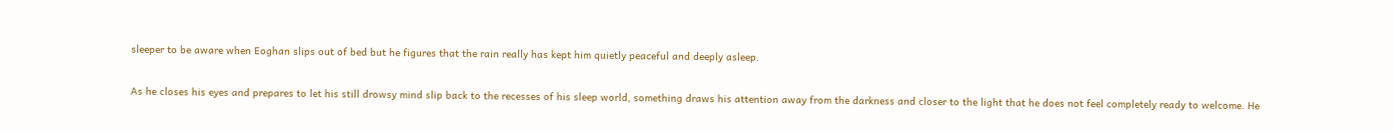sleeper to be aware when Eoghan slips out of bed but he figures that the rain really has kept him quietly peaceful and deeply asleep.

As he closes his eyes and prepares to let his still drowsy mind slip back to the recesses of his sleep world, something draws his attention away from the darkness and closer to the light that he does not feel completely ready to welcome. He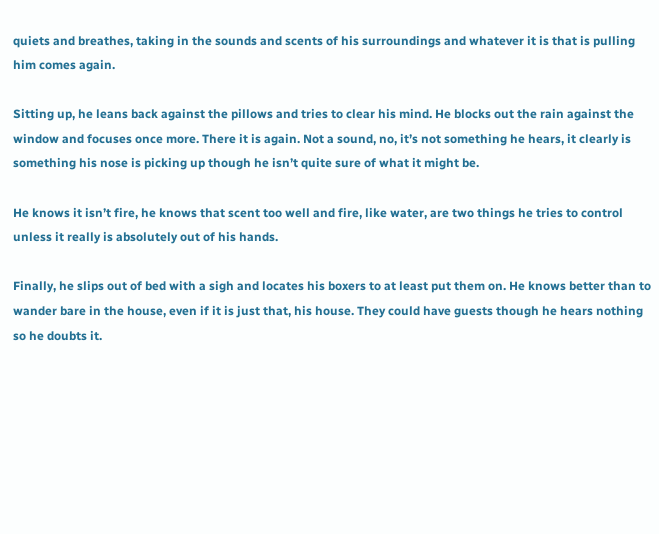quiets and breathes, taking in the sounds and scents of his surroundings and whatever it is that is pulling him comes again.

Sitting up, he leans back against the pillows and tries to clear his mind. He blocks out the rain against the window and focuses once more. There it is again. Not a sound, no, it’s not something he hears, it clearly is something his nose is picking up though he isn’t quite sure of what it might be.

He knows it isn’t fire, he knows that scent too well and fire, like water, are two things he tries to control unless it really is absolutely out of his hands.

Finally, he slips out of bed with a sigh and locates his boxers to at least put them on. He knows better than to wander bare in the house, even if it is just that, his house. They could have guests though he hears nothing so he doubts it.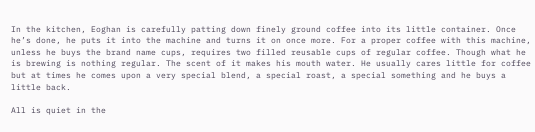In the kitchen, Eoghan is carefully patting down finely ground coffee into its little container. Once he’s done, he puts it into the machine and turns it on once more. For a proper coffee with this machine, unless he buys the brand name cups, requires two filled reusable cups of regular coffee. Though what he is brewing is nothing regular. The scent of it makes his mouth water. He usually cares little for coffee but at times he comes upon a very special blend, a special roast, a special something and he buys a little back.

All is quiet in the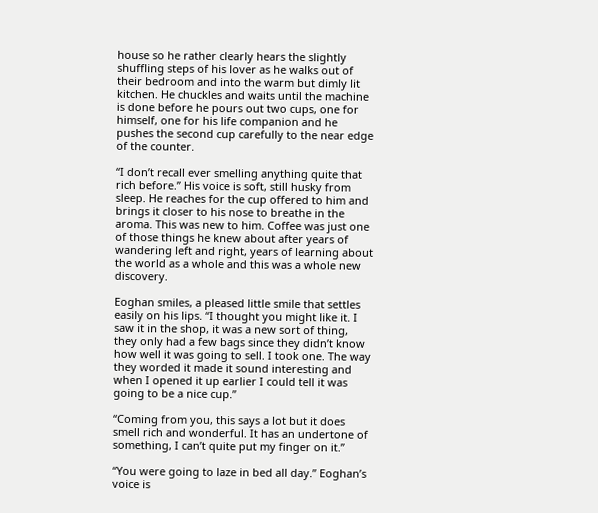house so he rather clearly hears the slightly shuffling steps of his lover as he walks out of their bedroom and into the warm but dimly lit kitchen. He chuckles and waits until the machine is done before he pours out two cups, one for himself, one for his life companion and he pushes the second cup carefully to the near edge of the counter.

“I don’t recall ever smelling anything quite that rich before.” His voice is soft, still husky from sleep. He reaches for the cup offered to him and brings it closer to his nose to breathe in the aroma. This was new to him. Coffee was just one of those things he knew about after years of wandering left and right, years of learning about the world as a whole and this was a whole new discovery.

Eoghan smiles, a pleased little smile that settles easily on his lips. “I thought you might like it. I saw it in the shop, it was a new sort of thing, they only had a few bags since they didn’t know how well it was going to sell. I took one. The way they worded it made it sound interesting and when I opened it up earlier I could tell it was going to be a nice cup.”

“Coming from you, this says a lot but it does smell rich and wonderful. It has an undertone of something, I can’t quite put my finger on it.”

“You were going to laze in bed all day.” Eoghan’s voice is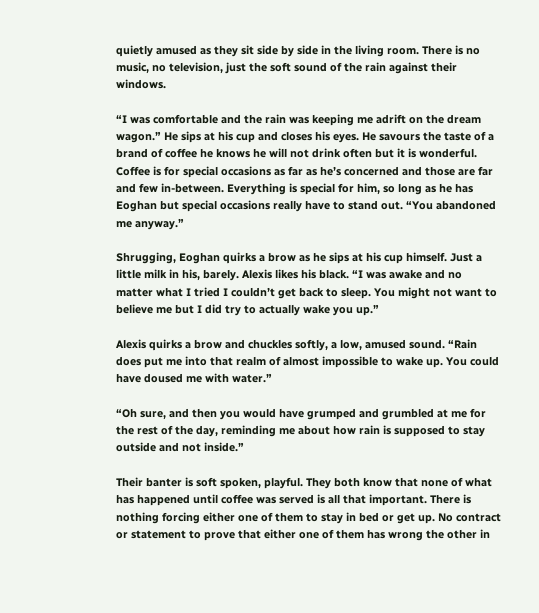quietly amused as they sit side by side in the living room. There is no music, no television, just the soft sound of the rain against their windows.

“I was comfortable and the rain was keeping me adrift on the dream wagon.” He sips at his cup and closes his eyes. He savours the taste of a brand of coffee he knows he will not drink often but it is wonderful. Coffee is for special occasions as far as he’s concerned and those are far and few in-between. Everything is special for him, so long as he has Eoghan but special occasions really have to stand out. “You abandoned me anyway.”

Shrugging, Eoghan quirks a brow as he sips at his cup himself. Just a little milk in his, barely. Alexis likes his black. “I was awake and no matter what I tried I couldn’t get back to sleep. You might not want to believe me but I did try to actually wake you up.”

Alexis quirks a brow and chuckles softly, a low, amused sound. “Rain does put me into that realm of almost impossible to wake up. You could have doused me with water.”

“Oh sure, and then you would have grumped and grumbled at me for the rest of the day, reminding me about how rain is supposed to stay outside and not inside.”

Their banter is soft spoken, playful. They both know that none of what has happened until coffee was served is all that important. There is nothing forcing either one of them to stay in bed or get up. No contract or statement to prove that either one of them has wrong the other in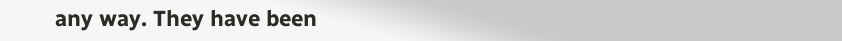any way. They have been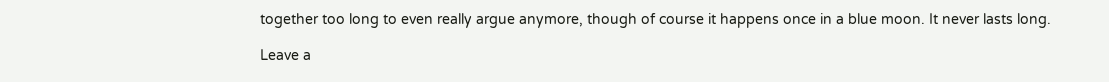together too long to even really argue anymore, though of course it happens once in a blue moon. It never lasts long.

Leave a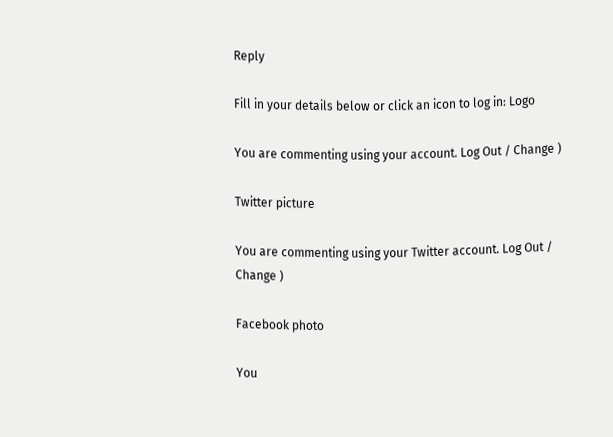Reply

Fill in your details below or click an icon to log in: Logo

You are commenting using your account. Log Out / Change )

Twitter picture

You are commenting using your Twitter account. Log Out / Change )

Facebook photo

You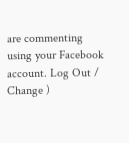are commenting using your Facebook account. Log Out / Change )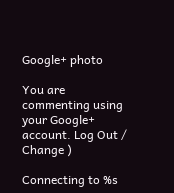Google+ photo

You are commenting using your Google+ account. Log Out / Change )

Connecting to %s